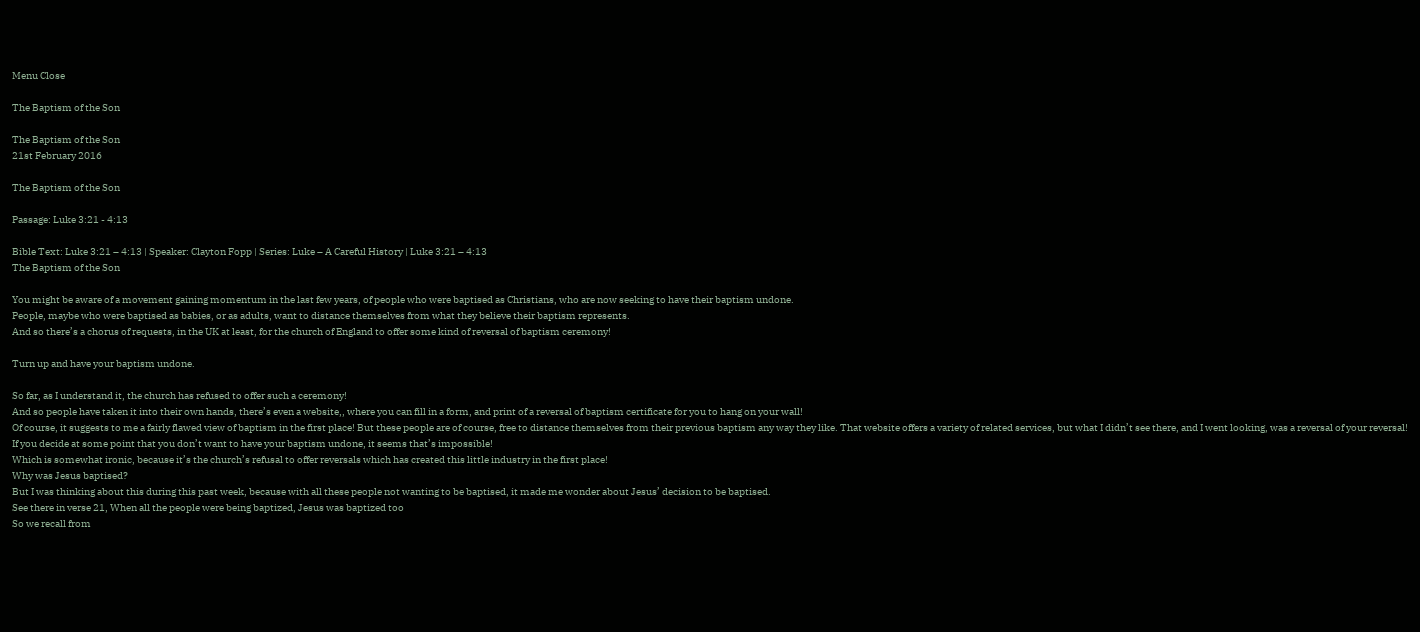Menu Close

The Baptism of the Son

The Baptism of the Son
21st February 2016

The Baptism of the Son

Passage: Luke 3:21 - 4:13

Bible Text: Luke 3:21 – 4:13 | Speaker: Clayton Fopp | Series: Luke – A Careful History | Luke 3:21 – 4:13
The Baptism of the Son

You might be aware of a movement gaining momentum in the last few years, of people who were baptised as Christians, who are now seeking to have their baptism undone.
People, maybe who were baptised as babies, or as adults, want to distance themselves from what they believe their baptism represents.
And so there’s a chorus of requests, in the UK at least, for the church of England to offer some kind of reversal of baptism ceremony!

Turn up and have your baptism undone.

So far, as I understand it, the church has refused to offer such a ceremony!
And so people have taken it into their own hands, there’s even a website,, where you can fill in a form, and print of a reversal of baptism certificate for you to hang on your wall!
Of course, it suggests to me a fairly flawed view of baptism in the first place! But these people are of course, free to distance themselves from their previous baptism any way they like. That website offers a variety of related services, but what I didn’t see there, and I went looking, was a reversal of your reversal! If you decide at some point that you don’t want to have your baptism undone, it seems that’s impossible!
Which is somewhat ironic, because it’s the church’s refusal to offer reversals which has created this little industry in the first place!
Why was Jesus baptised?
But I was thinking about this during this past week, because with all these people not wanting to be baptised, it made me wonder about Jesus’ decision to be baptised.
See there in verse 21, When all the people were being baptized, Jesus was baptized too
So we recall from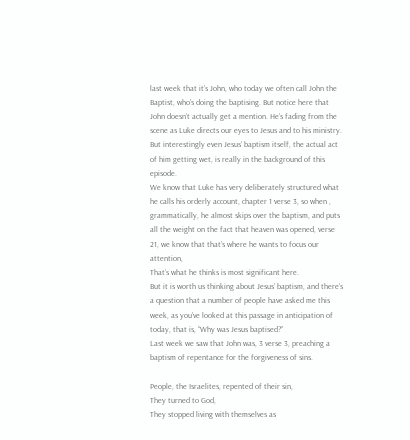last week that it’s John, who today we often call John the Baptist, who’s doing the baptising. But notice here that John doesn’t actually get a mention. He’s fading from the scene as Luke directs our eyes to Jesus and to his ministry.
But interestingly even Jesus’ baptism itself, the actual act of him getting wet, is really in the background of this episode.
We know that Luke has very deliberately structured what he calls his orderly account, chapter 1 verse 3, so when , grammatically, he almost skips over the baptism, and puts all the weight on the fact that heaven was opened, verse 21, we know that that’s where he wants to focus our attention,
That’s what he thinks is most significant here.
But it is worth us thinking about Jesus’ baptism, and there’s a question that a number of people have asked me this week, as you’ve looked at this passage in anticipation of today, that is, “Why was Jesus baptised?”
Last week we saw that John was, 3 verse 3, preaching a baptism of repentance for the forgiveness of sins.

People, the Israelites, repented of their sin,
They turned to God,
They stopped living with themselves as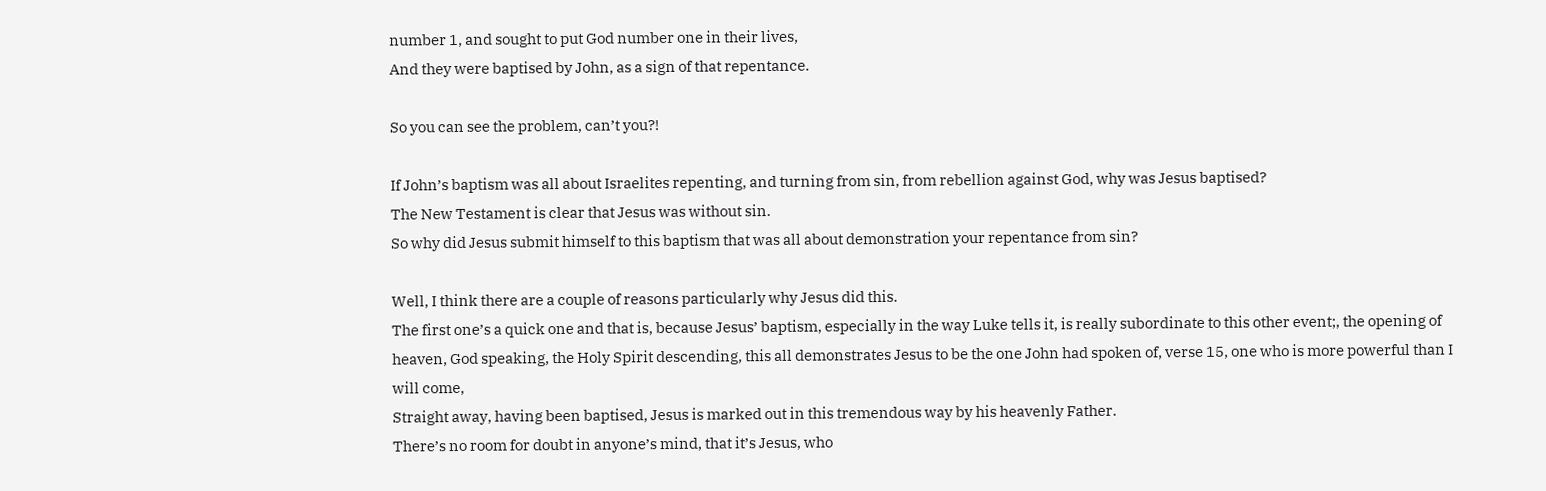number 1, and sought to put God number one in their lives,
And they were baptised by John, as a sign of that repentance.

So you can see the problem, can’t you?!

If John’s baptism was all about Israelites repenting, and turning from sin, from rebellion against God, why was Jesus baptised?
The New Testament is clear that Jesus was without sin.
So why did Jesus submit himself to this baptism that was all about demonstration your repentance from sin?

Well, I think there are a couple of reasons particularly why Jesus did this.
The first one’s a quick one and that is, because Jesus’ baptism, especially in the way Luke tells it, is really subordinate to this other event;, the opening of heaven, God speaking, the Holy Spirit descending, this all demonstrates Jesus to be the one John had spoken of, verse 15, one who is more powerful than I will come,
Straight away, having been baptised, Jesus is marked out in this tremendous way by his heavenly Father.
There’s no room for doubt in anyone’s mind, that it’s Jesus, who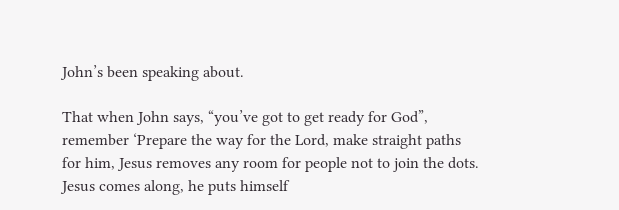John’s been speaking about.

That when John says, “you’ve got to get ready for God”, remember ‘Prepare the way for the Lord, make straight paths for him, Jesus removes any room for people not to join the dots.
Jesus comes along, he puts himself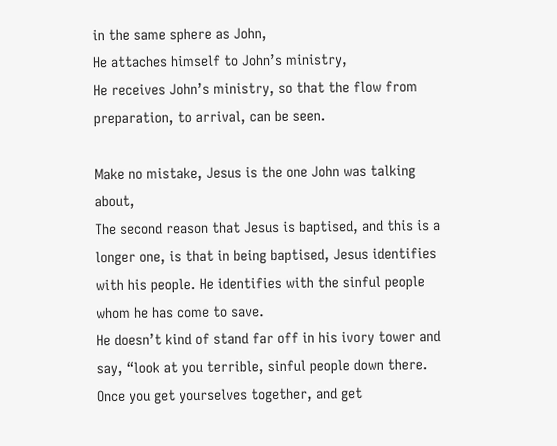in the same sphere as John,
He attaches himself to John’s ministry,
He receives John’s ministry, so that the flow from preparation, to arrival, can be seen.

Make no mistake, Jesus is the one John was talking about,
The second reason that Jesus is baptised, and this is a longer one, is that in being baptised, Jesus identifies with his people. He identifies with the sinful people whom he has come to save.
He doesn’t kind of stand far off in his ivory tower and say, “look at you terrible, sinful people down there. Once you get yourselves together, and get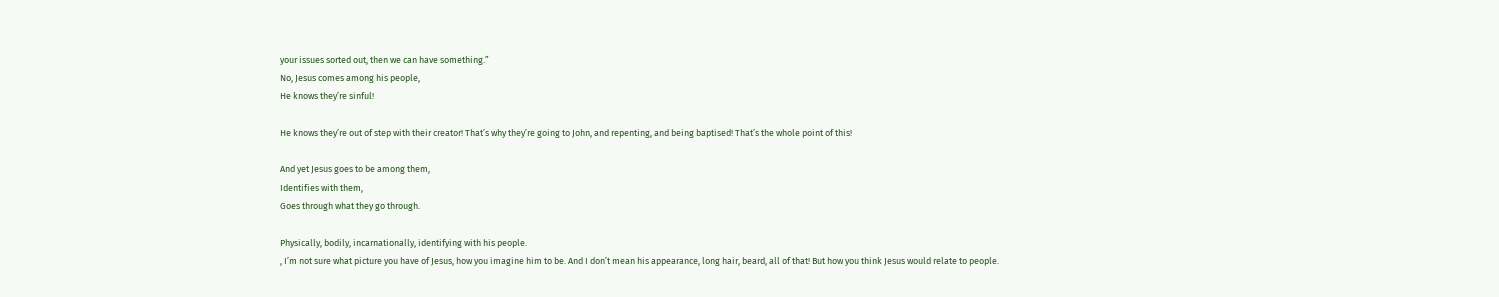your issues sorted out, then we can have something.”
No, Jesus comes among his people,
He knows they’re sinful!

He knows they’re out of step with their creator! That’s why they’re going to John, and repenting, and being baptised! That’s the whole point of this!

And yet Jesus goes to be among them,
Identifies with them,
Goes through what they go through.

Physically, bodily, incarnationally, identifying with his people.
, I’m not sure what picture you have of Jesus, how you imagine him to be. And I don’t mean his appearance, long hair, beard, all of that! But how you think Jesus would relate to people.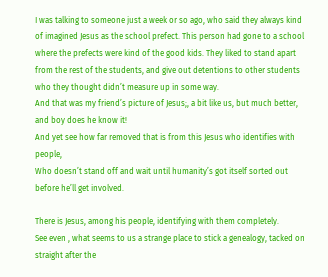I was talking to someone just a week or so ago, who said they always kind of imagined Jesus as the school prefect. This person had gone to a school where the prefects were kind of the good kids. They liked to stand apart from the rest of the students, and give out detentions to other students who they thought didn’t measure up in some way.
And that was my friend’s picture of Jesus;, a bit like us, but much better, and boy does he know it!
And yet see how far removed that is from this Jesus who identifies with people,
Who doesn’t stand off and wait until humanity’s got itself sorted out before he’ll get involved.

There is Jesus, among his people, identifying with them completely.
See even , what seems to us a strange place to stick a genealogy, tacked on straight after the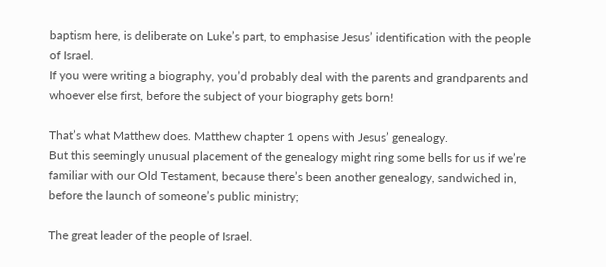baptism here, is deliberate on Luke’s part, to emphasise Jesus’ identification with the people of Israel.
If you were writing a biography, you’d probably deal with the parents and grandparents and whoever else first, before the subject of your biography gets born!

That’s what Matthew does. Matthew chapter 1 opens with Jesus’ genealogy.
But this seemingly unusual placement of the genealogy might ring some bells for us if we’re familiar with our Old Testament, because there’s been another genealogy, sandwiched in, before the launch of someone’s public ministry;

The great leader of the people of Israel.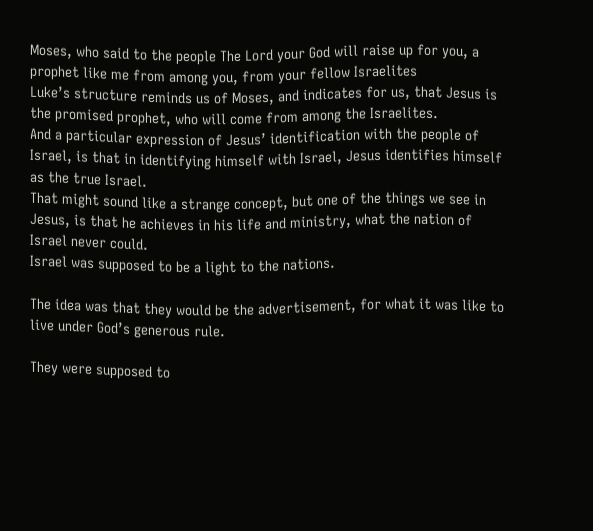Moses, who said to the people The Lord your God will raise up for you, a prophet like me from among you, from your fellow Israelites
Luke’s structure reminds us of Moses, and indicates for us, that Jesus is the promised prophet, who will come from among the Israelites.
And a particular expression of Jesus’ identification with the people of Israel, is that in identifying himself with Israel, Jesus identifies himself as the true Israel.
That might sound like a strange concept, but one of the things we see in Jesus, is that he achieves in his life and ministry, what the nation of Israel never could.
Israel was supposed to be a light to the nations.

The idea was that they would be the advertisement, for what it was like to live under God’s generous rule.

They were supposed to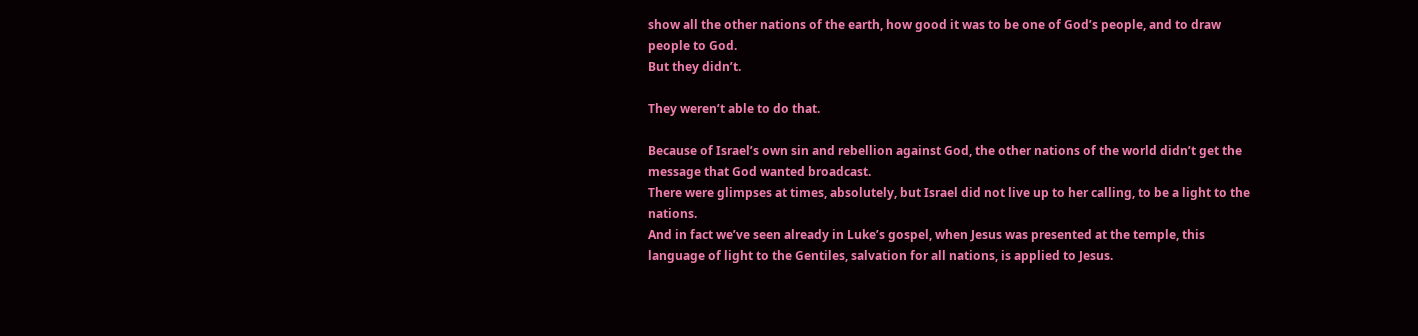show all the other nations of the earth, how good it was to be one of God’s people, and to draw people to God.
But they didn’t.

They weren’t able to do that.

Because of Israel’s own sin and rebellion against God, the other nations of the world didn’t get the message that God wanted broadcast.
There were glimpses at times, absolutely, but Israel did not live up to her calling, to be a light to the nations.
And in fact we’ve seen already in Luke’s gospel, when Jesus was presented at the temple, this language of light to the Gentiles, salvation for all nations, is applied to Jesus.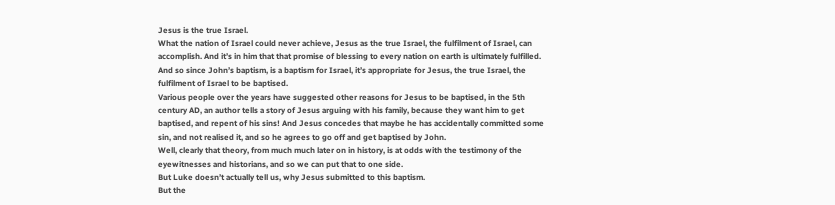Jesus is the true Israel.
What the nation of Israel could never achieve, Jesus as the true Israel, the fulfilment of Israel, can accomplish. And it’s in him that that promise of blessing to every nation on earth is ultimately fulfilled.
And so since John’s baptism, is a baptism for Israel, it’s appropriate for Jesus, the true Israel, the fulfilment of Israel to be baptised.
Various people over the years have suggested other reasons for Jesus to be baptised, in the 5th century AD, an author tells a story of Jesus arguing with his family, because they want him to get baptised, and repent of his sins! And Jesus concedes that maybe he has accidentally committed some sin, and not realised it, and so he agrees to go off and get baptised by John.
Well, clearly that theory, from much much later on in history, is at odds with the testimony of the eyewitnesses and historians, and so we can put that to one side.
But Luke doesn’t actually tell us, why Jesus submitted to this baptism.
But the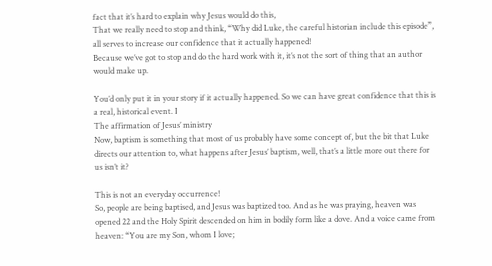fact that it’s hard to explain why Jesus would do this,
That we really need to stop and think, “Why did Luke, the careful historian include this episode”, all serves to increase our confidence that it actually happened!
Because we’ve got to stop and do the hard work with it, it’s not the sort of thing that an author would make up.

You’d only put it in your story if it actually happened. So we can have great confidence that this is a real, historical event. I
The affirmation of Jesus’ ministry
Now, baptism is something that most of us probably have some concept of, but the bit that Luke directs our attention to, what happens after Jesus’ baptism, well, that’s a little more out there for us isn’t it?

This is not an everyday occurrence!
So, people are being baptised, and Jesus was baptized too. And as he was praying, heaven was opened 22 and the Holy Spirit descended on him in bodily form like a dove. And a voice came from heaven: “You are my Son, whom I love;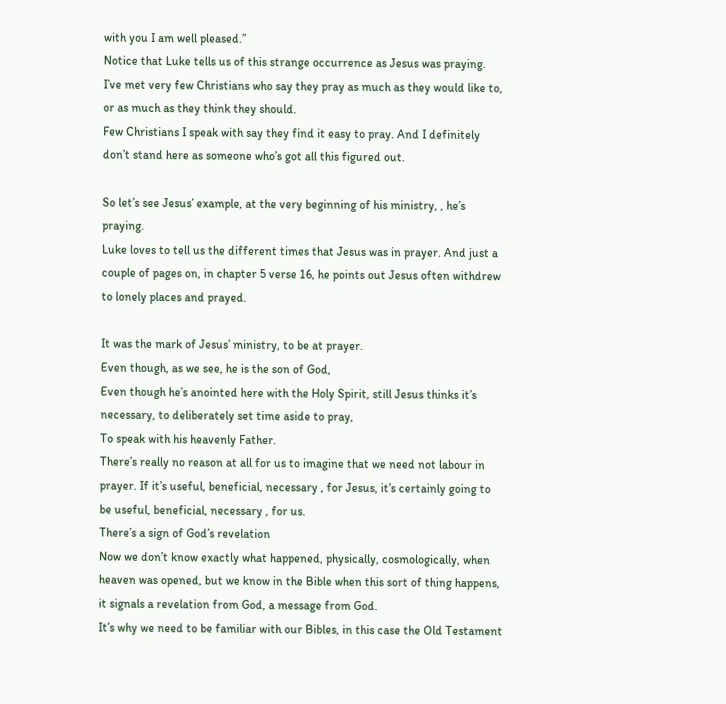with you I am well pleased.”
Notice that Luke tells us of this strange occurrence as Jesus was praying.
I’ve met very few Christians who say they pray as much as they would like to, or as much as they think they should.
Few Christians I speak with say they find it easy to pray. And I definitely don’t stand here as someone who’s got all this figured out.

So let’s see Jesus’ example, at the very beginning of his ministry, , he’s praying.
Luke loves to tell us the different times that Jesus was in prayer. And just a couple of pages on, in chapter 5 verse 16, he points out Jesus often withdrew to lonely places and prayed.

It was the mark of Jesus’ ministry, to be at prayer.
Even though, as we see, he is the son of God,
Even though he’s anointed here with the Holy Spirit, still Jesus thinks it’s necessary, to deliberately set time aside to pray,
To speak with his heavenly Father.
There’s really no reason at all for us to imagine that we need not labour in prayer. If it’s useful, beneficial, necessary , for Jesus, it’s certainly going to be useful, beneficial, necessary , for us.
There’s a sign of God’s revelation
Now we don’t know exactly what happened, physically, cosmologically, when heaven was opened, but we know in the Bible when this sort of thing happens, it signals a revelation from God, a message from God.
It’s why we need to be familiar with our Bibles, in this case the Old Testament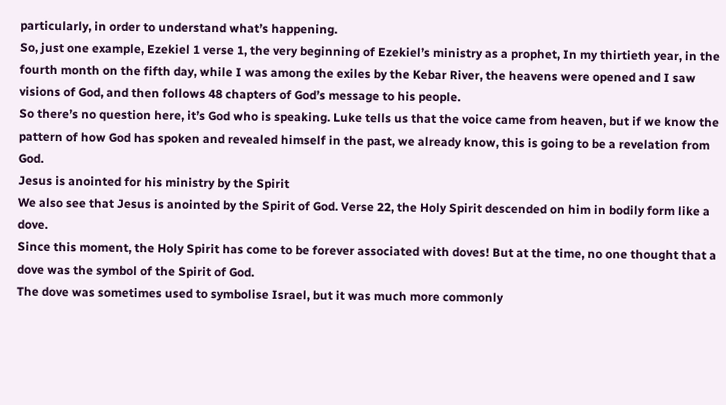particularly, in order to understand what’s happening.
So, just one example, Ezekiel 1 verse 1, the very beginning of Ezekiel’s ministry as a prophet, In my thirtieth year, in the fourth month on the fifth day, while I was among the exiles by the Kebar River, the heavens were opened and I saw visions of God, and then follows 48 chapters of God’s message to his people.
So there’s no question here, it’s God who is speaking. Luke tells us that the voice came from heaven, but if we know the pattern of how God has spoken and revealed himself in the past, we already know, this is going to be a revelation from God.
Jesus is anointed for his ministry by the Spirit
We also see that Jesus is anointed by the Spirit of God. Verse 22, the Holy Spirit descended on him in bodily form like a dove.
Since this moment, the Holy Spirit has come to be forever associated with doves! But at the time, no one thought that a dove was the symbol of the Spirit of God.
The dove was sometimes used to symbolise Israel, but it was much more commonly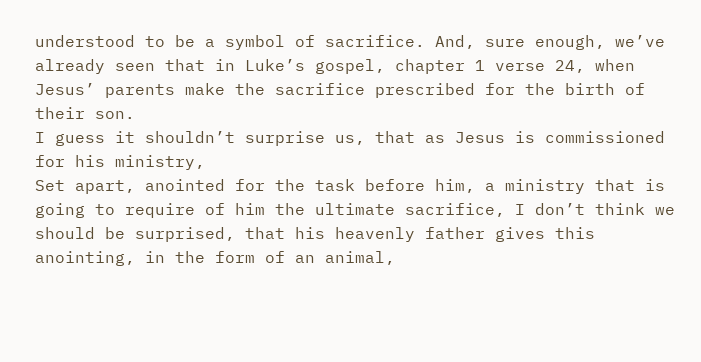understood to be a symbol of sacrifice. And, sure enough, we’ve already seen that in Luke’s gospel, chapter 1 verse 24, when Jesus’ parents make the sacrifice prescribed for the birth of their son.
I guess it shouldn’t surprise us, that as Jesus is commissioned for his ministry,
Set apart, anointed for the task before him, a ministry that is going to require of him the ultimate sacrifice, I don’t think we should be surprised, that his heavenly father gives this anointing, in the form of an animal,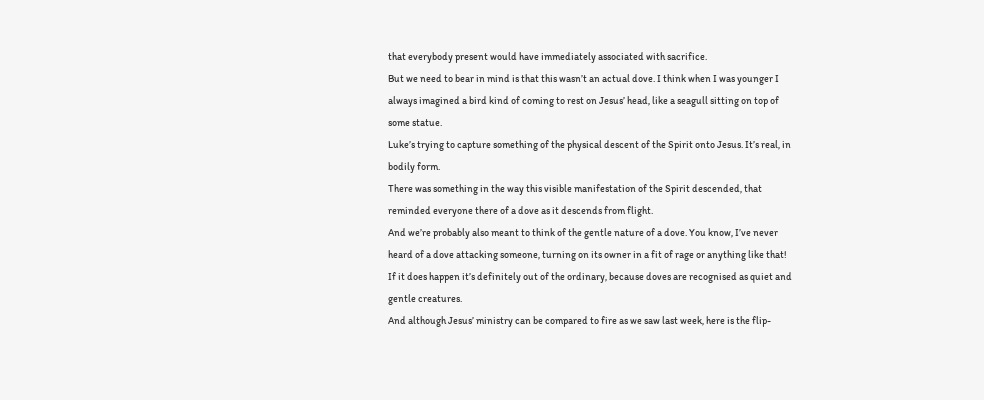that everybody present would have immediately associated with sacrifice.
But we need to bear in mind is that this wasn’t an actual dove. I think when I was younger I always imagined a bird kind of coming to rest on Jesus’ head, like a seagull sitting on top of some statue.
Luke’s trying to capture something of the physical descent of the Spirit onto Jesus. It’s real, in bodily form.
There was something in the way this visible manifestation of the Spirit descended, that reminded everyone there of a dove as it descends from flight.
And we’re probably also meant to think of the gentle nature of a dove. You know, I’ve never heard of a dove attacking someone, turning on its owner in a fit of rage or anything like that! If it does happen it’s definitely out of the ordinary, because doves are recognised as quiet and gentle creatures.
And although Jesus’ ministry can be compared to fire as we saw last week, here is the flip-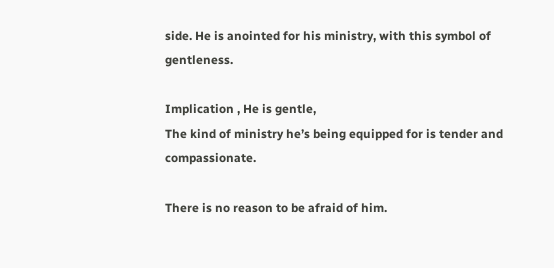side. He is anointed for his ministry, with this symbol of gentleness.

Implication , He is gentle,
The kind of ministry he’s being equipped for is tender and compassionate.

There is no reason to be afraid of him.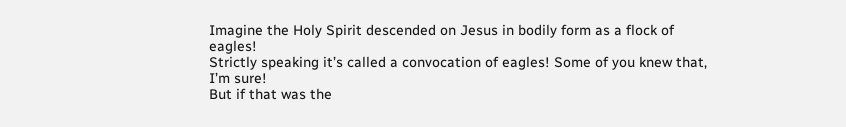Imagine the Holy Spirit descended on Jesus in bodily form as a flock of eagles!
Strictly speaking it’s called a convocation of eagles! Some of you knew that, I’m sure!
But if that was the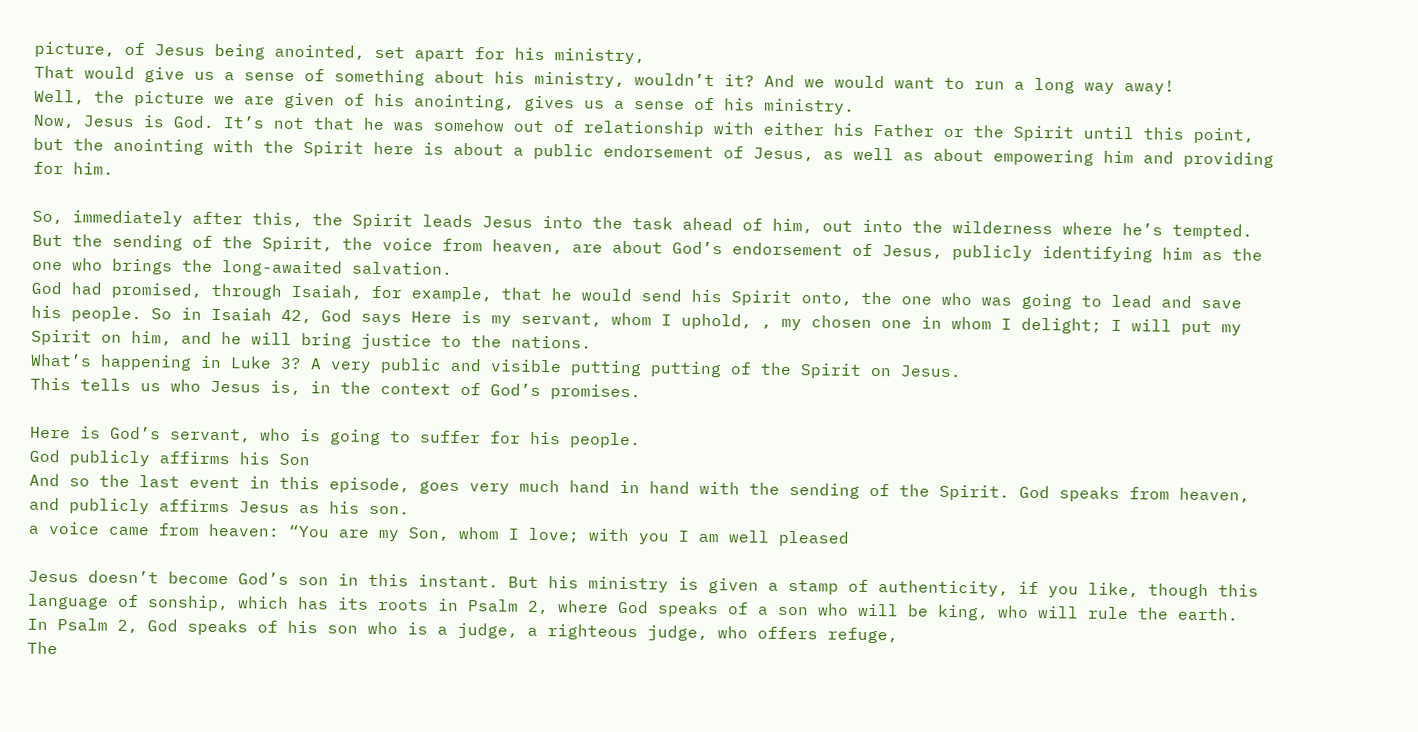picture, of Jesus being anointed, set apart for his ministry,
That would give us a sense of something about his ministry, wouldn’t it? And we would want to run a long way away!
Well, the picture we are given of his anointing, gives us a sense of his ministry.
Now, Jesus is God. It’s not that he was somehow out of relationship with either his Father or the Spirit until this point, but the anointing with the Spirit here is about a public endorsement of Jesus, as well as about empowering him and providing for him.

So, immediately after this, the Spirit leads Jesus into the task ahead of him, out into the wilderness where he’s tempted.
But the sending of the Spirit, the voice from heaven, are about God’s endorsement of Jesus, publicly identifying him as the one who brings the long-awaited salvation.
God had promised, through Isaiah, for example, that he would send his Spirit onto, the one who was going to lead and save his people. So in Isaiah 42, God says Here is my servant, whom I uphold, , my chosen one in whom I delight; I will put my Spirit on him, and he will bring justice to the nations.
What’s happening in Luke 3? A very public and visible putting putting of the Spirit on Jesus.
This tells us who Jesus is, in the context of God’s promises.

Here is God’s servant, who is going to suffer for his people.
God publicly affirms his Son
And so the last event in this episode, goes very much hand in hand with the sending of the Spirit. God speaks from heaven, and publicly affirms Jesus as his son.
a voice came from heaven: “You are my Son, whom I love; with you I am well pleased

Jesus doesn’t become God’s son in this instant. But his ministry is given a stamp of authenticity, if you like, though this language of sonship, which has its roots in Psalm 2, where God speaks of a son who will be king, who will rule the earth.
In Psalm 2, God speaks of his son who is a judge, a righteous judge, who offers refuge,
The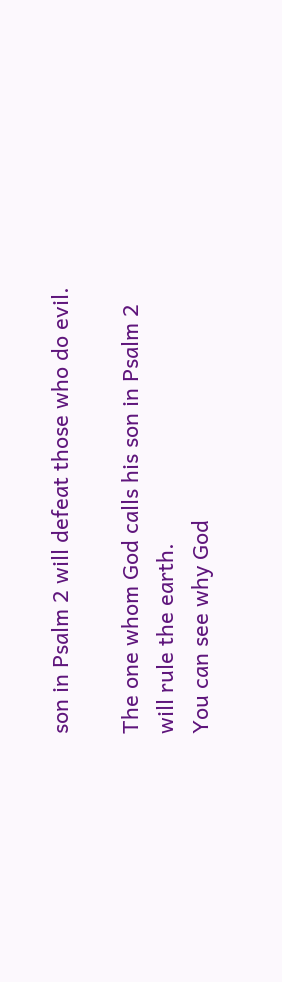son in Psalm 2 will defeat those who do evil.

The one whom God calls his son in Psalm 2 will rule the earth.
You can see why God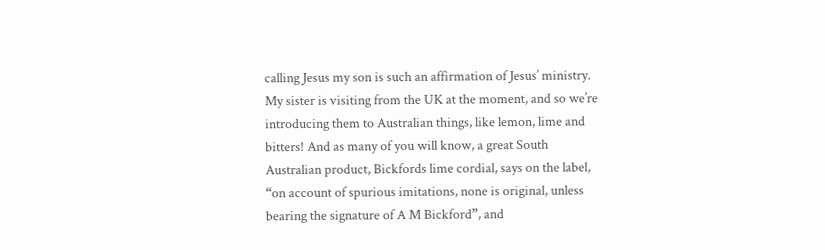calling Jesus my son is such an affirmation of Jesus’ ministry.
My sister is visiting from the UK at the moment, and so we’re introducing them to Australian things, like lemon, lime and bitters! And as many of you will know, a great South Australian product, Bickfords lime cordial, says on the label, “on account of spurious imitations, none is original, unless bearing the signature of A M Bickford”, and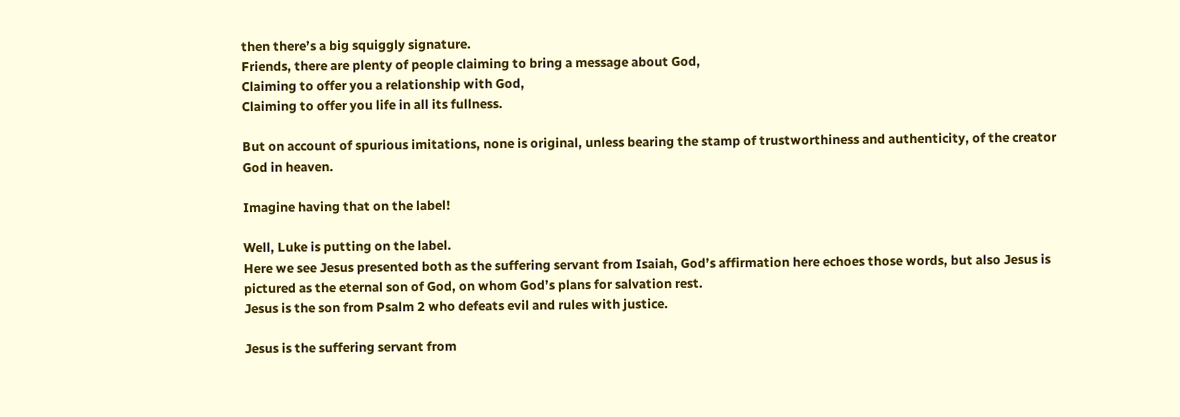then there’s a big squiggly signature.
Friends, there are plenty of people claiming to bring a message about God,
Claiming to offer you a relationship with God,
Claiming to offer you life in all its fullness.

But on account of spurious imitations, none is original, unless bearing the stamp of trustworthiness and authenticity, of the creator God in heaven.

Imagine having that on the label!

Well, Luke is putting on the label.
Here we see Jesus presented both as the suffering servant from Isaiah, God’s affirmation here echoes those words, but also Jesus is pictured as the eternal son of God, on whom God’s plans for salvation rest.
Jesus is the son from Psalm 2 who defeats evil and rules with justice.

Jesus is the suffering servant from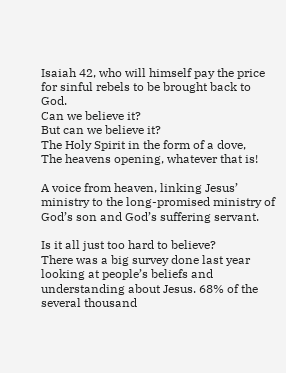Isaiah 42, who will himself pay the price for sinful rebels to be brought back to God.
Can we believe it?
But can we believe it?
The Holy Spirit in the form of a dove,
The heavens opening, whatever that is!

A voice from heaven, linking Jesus’ ministry to the long-promised ministry of God’s son and God’s suffering servant.

Is it all just too hard to believe?
There was a big survey done last year looking at people’s beliefs and understanding about Jesus. 68% of the several thousand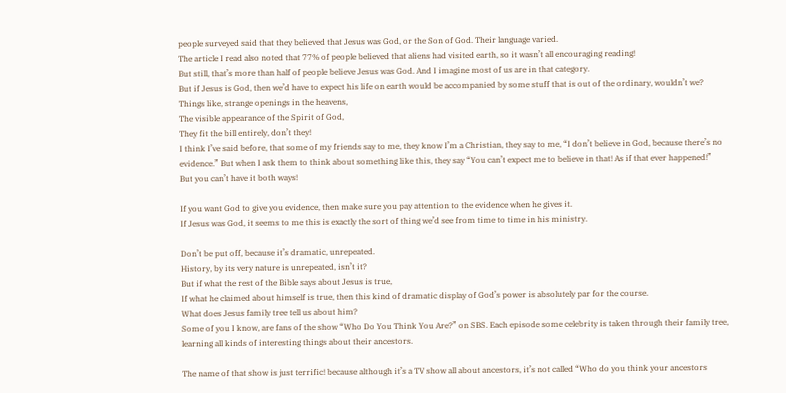people surveyed said that they believed that Jesus was God, or the Son of God. Their language varied.
The article I read also noted that 77% of people believed that aliens had visited earth, so it wasn’t all encouraging reading!
But still, that’s more than half of people believe Jesus was God. And I imagine most of us are in that category.
But if Jesus is God, then we’d have to expect his life on earth would be accompanied by some stuff that is out of the ordinary, wouldn’t we?
Things like, strange openings in the heavens,
The visible appearance of the Spirit of God,
They fit the bill entirely, don’t they!
I think I’ve said before, that some of my friends say to me, they know I’m a Christian, they say to me, “I don’t believe in God, because there’s no evidence.” But when I ask them to think about something like this, they say “You can’t expect me to believe in that! As if that ever happened!”
But you can’t have it both ways!

If you want God to give you evidence, then make sure you pay attention to the evidence when he gives it.
If Jesus was God, it seems to me this is exactly the sort of thing we’d see from time to time in his ministry.

Don’t be put off, because it’s dramatic, unrepeated.
History, by its very nature is unrepeated, isn’t it?
But if what the rest of the Bible says about Jesus is true,
If what he claimed about himself is true, then this kind of dramatic display of God’s power is absolutely par for the course.
What does Jesus family tree tell us about him?
Some of you I know, are fans of the show “Who Do You Think You Are?” on SBS. Each episode some celebrity is taken through their family tree, learning all kinds of interesting things about their ancestors.

The name of that show is just terrific! because although it’s a TV show all about ancestors, it’s not called “Who do you think your ancestors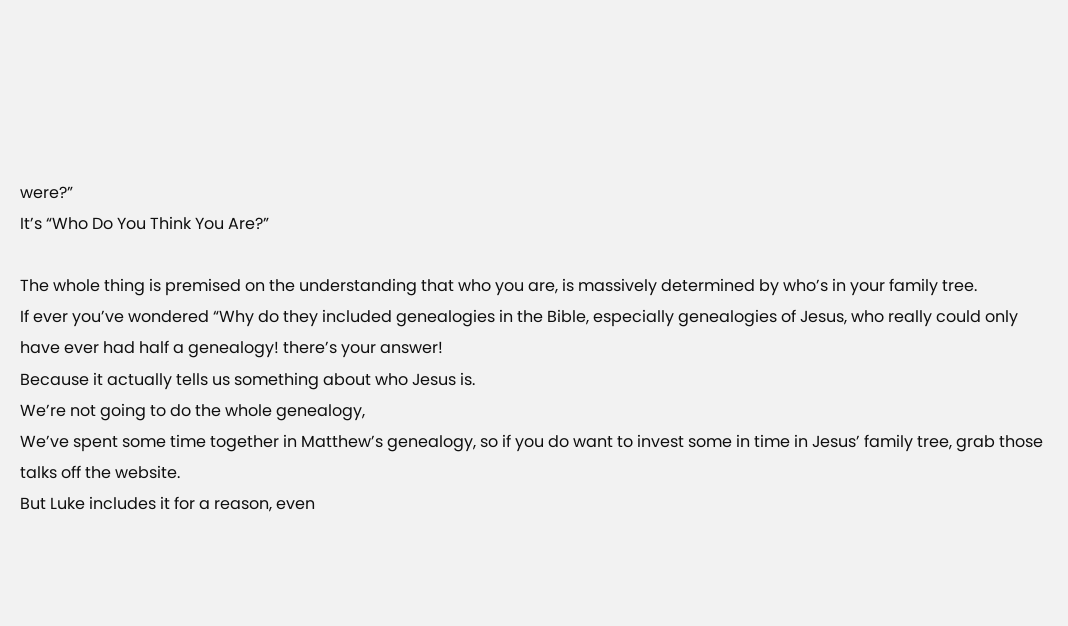were?”
It’s “Who Do You Think You Are?”

The whole thing is premised on the understanding that who you are, is massively determined by who’s in your family tree.
If ever you’ve wondered “Why do they included genealogies in the Bible, especially genealogies of Jesus, who really could only have ever had half a genealogy! there’s your answer!
Because it actually tells us something about who Jesus is.
We’re not going to do the whole genealogy,
We’ve spent some time together in Matthew’s genealogy, so if you do want to invest some in time in Jesus’ family tree, grab those talks off the website.
But Luke includes it for a reason, even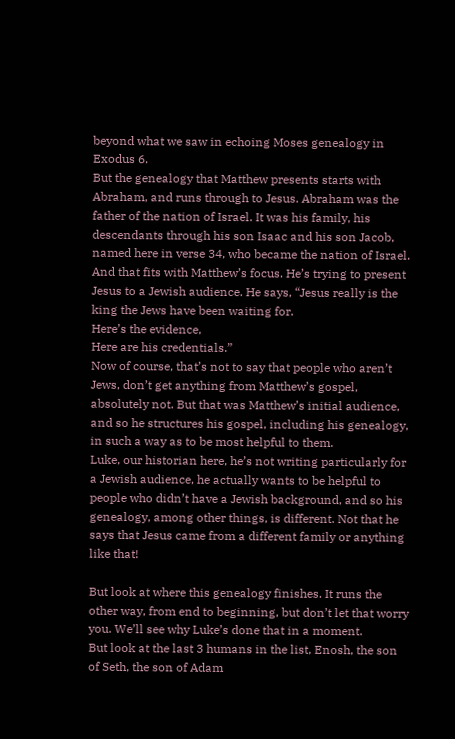beyond what we saw in echoing Moses genealogy in Exodus 6.
But the genealogy that Matthew presents starts with Abraham, and runs through to Jesus. Abraham was the father of the nation of Israel. It was his family, his descendants through his son Isaac and his son Jacob, named here in verse 34, who became the nation of Israel.
And that fits with Matthew’s focus. He’s trying to present Jesus to a Jewish audience. He says, “Jesus really is the king the Jews have been waiting for.
Here’s the evidence,
Here are his credentials.”
Now of course, that’s not to say that people who aren’t Jews, don’t get anything from Matthew’s gospel, absolutely not. But that was Matthew’s initial audience, and so he structures his gospel, including his genealogy, in such a way as to be most helpful to them.
Luke, our historian here, he’s not writing particularly for a Jewish audience, he actually wants to be helpful to people who didn’t have a Jewish background, and so his genealogy, among other things, is different. Not that he says that Jesus came from a different family or anything like that!

But look at where this genealogy finishes. It runs the other way, from end to beginning, but don’t let that worry you. We’ll see why Luke’s done that in a moment.
But look at the last 3 humans in the list, Enosh, the son of Seth, the son of Adam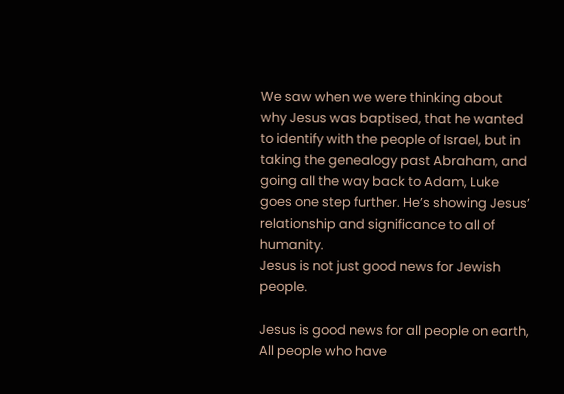We saw when we were thinking about why Jesus was baptised, that he wanted to identify with the people of Israel, but in taking the genealogy past Abraham, and going all the way back to Adam, Luke goes one step further. He’s showing Jesus’ relationship and significance to all of humanity.
Jesus is not just good news for Jewish people.

Jesus is good news for all people on earth,
All people who have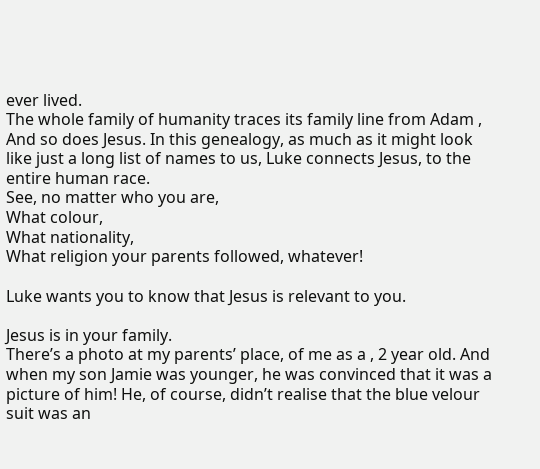ever lived.
The whole family of humanity traces its family line from Adam , And so does Jesus. In this genealogy, as much as it might look like just a long list of names to us, Luke connects Jesus, to the entire human race.
See, no matter who you are,
What colour,
What nationality,
What religion your parents followed, whatever!

Luke wants you to know that Jesus is relevant to you.

Jesus is in your family.
There’s a photo at my parents’ place, of me as a , 2 year old. And when my son Jamie was younger, he was convinced that it was a picture of him! He, of course, didn’t realise that the blue velour suit was an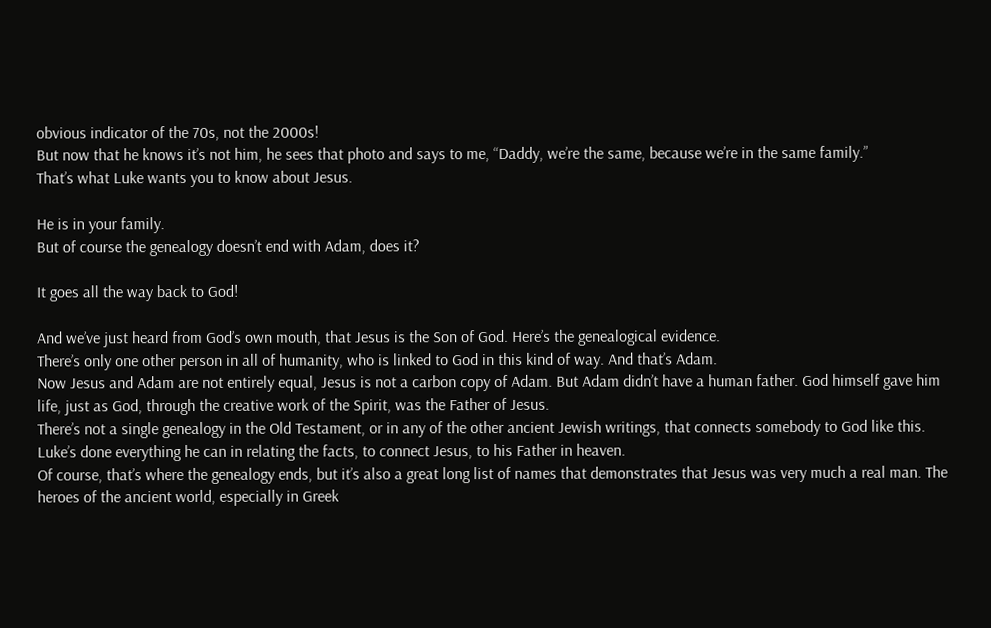obvious indicator of the 70s, not the 2000s!
But now that he knows it’s not him, he sees that photo and says to me, “Daddy, we’re the same, because we’re in the same family.”
That’s what Luke wants you to know about Jesus.

He is in your family.
But of course the genealogy doesn’t end with Adam, does it?

It goes all the way back to God!

And we’ve just heard from God’s own mouth, that Jesus is the Son of God. Here’s the genealogical evidence.
There’s only one other person in all of humanity, who is linked to God in this kind of way. And that’s Adam.
Now Jesus and Adam are not entirely equal, Jesus is not a carbon copy of Adam. But Adam didn’t have a human father. God himself gave him life, just as God, through the creative work of the Spirit, was the Father of Jesus.
There’s not a single genealogy in the Old Testament, or in any of the other ancient Jewish writings, that connects somebody to God like this. Luke’s done everything he can in relating the facts, to connect Jesus, to his Father in heaven.
Of course, that’s where the genealogy ends, but it’s also a great long list of names that demonstrates that Jesus was very much a real man. The heroes of the ancient world, especially in Greek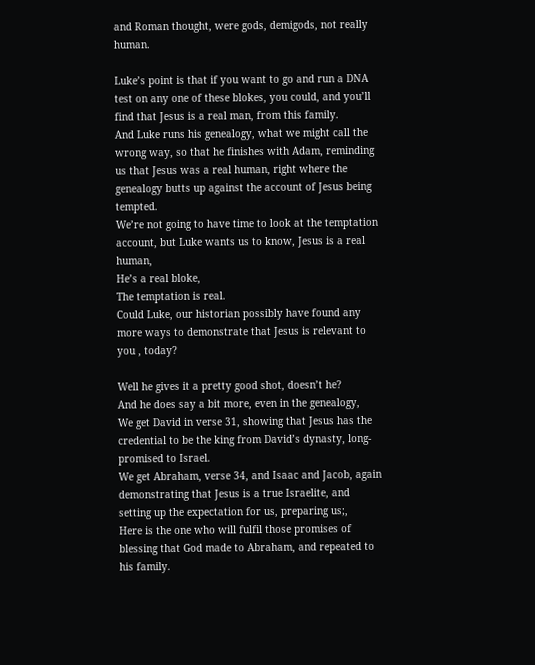and Roman thought, were gods, demigods, not really human.

Luke’s point is that if you want to go and run a DNA test on any one of these blokes, you could, and you’ll find that Jesus is a real man, from this family.
And Luke runs his genealogy, what we might call the wrong way, so that he finishes with Adam, reminding us that Jesus was a real human, right where the genealogy butts up against the account of Jesus being tempted.
We’re not going to have time to look at the temptation account, but Luke wants us to know, Jesus is a real human,
He’s a real bloke,
The temptation is real.
Could Luke, our historian possibly have found any more ways to demonstrate that Jesus is relevant to you , today?

Well he gives it a pretty good shot, doesn’t he?
And he does say a bit more, even in the genealogy,
We get David in verse 31, showing that Jesus has the credential to be the king from David’s dynasty, long-promised to Israel.
We get Abraham, verse 34, and Isaac and Jacob, again demonstrating that Jesus is a true Israelite, and setting up the expectation for us, preparing us;,
Here is the one who will fulfil those promises of blessing that God made to Abraham, and repeated to his family.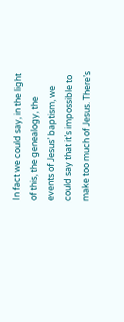In fact we could say, in the light of this, the genealogy, the events of Jesus’ baptism, we could say that it’s impossible to make too much of Jesus. There’s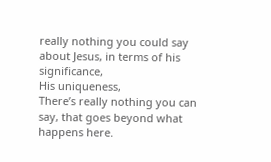really nothing you could say about Jesus, in terms of his significance,
His uniqueness,
There’s really nothing you can say, that goes beyond what happens here.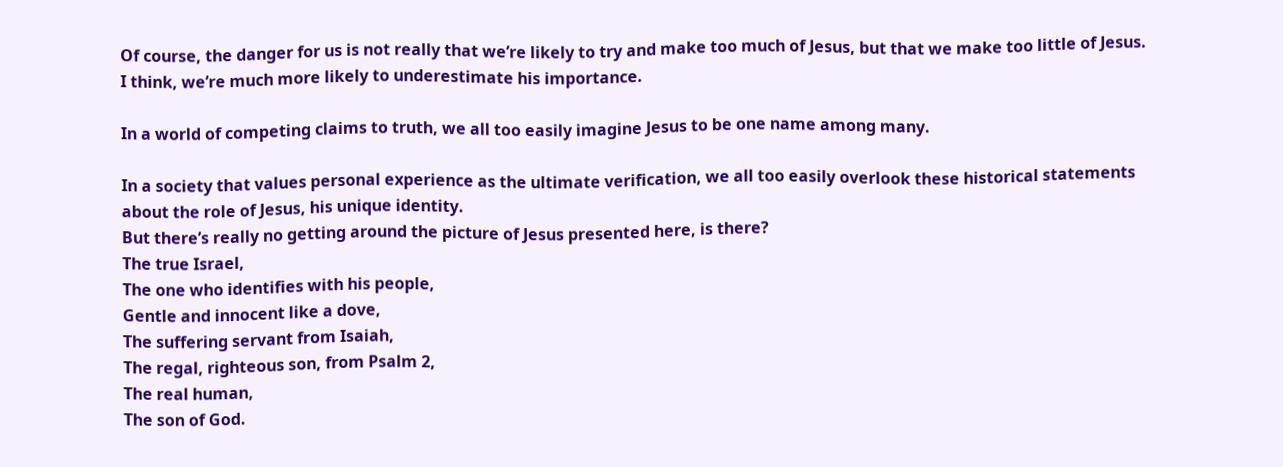Of course, the danger for us is not really that we’re likely to try and make too much of Jesus, but that we make too little of Jesus.
I think, we’re much more likely to underestimate his importance.

In a world of competing claims to truth, we all too easily imagine Jesus to be one name among many.

In a society that values personal experience as the ultimate verification, we all too easily overlook these historical statements about the role of Jesus, his unique identity.
But there’s really no getting around the picture of Jesus presented here, is there?
The true Israel,
The one who identifies with his people,
Gentle and innocent like a dove,
The suffering servant from Isaiah,
The regal, righteous son, from Psalm 2,
The real human,
The son of God.